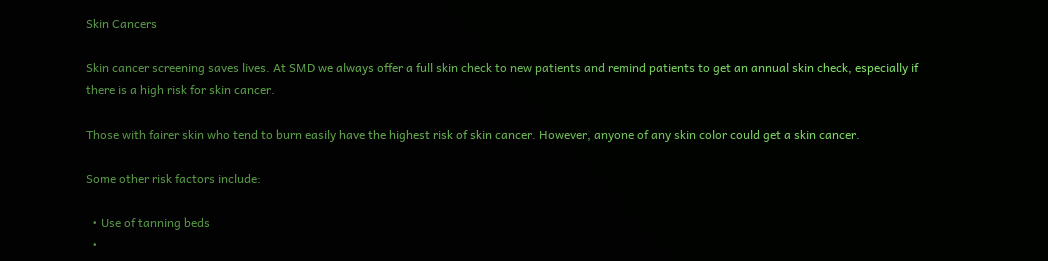Skin Cancers

Skin cancer screening saves lives. At SMD we always offer a full skin check to new patients and remind patients to get an annual skin check, especially if there is a high risk for skin cancer.

Those with fairer skin who tend to burn easily have the highest risk of skin cancer. However, anyone of any skin color could get a skin cancer.

Some other risk factors include:

  • Use of tanning beds
  •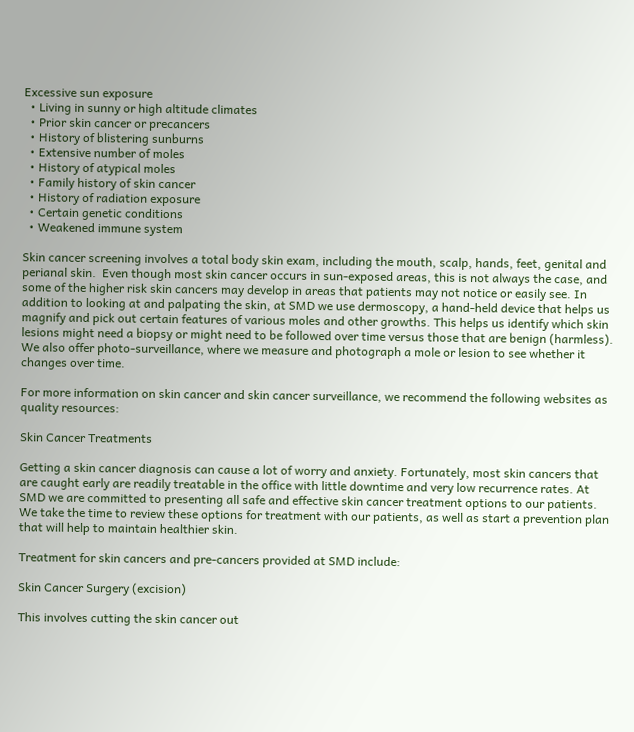Excessive sun exposure
  • Living in sunny or high altitude climates
  • Prior skin cancer or precancers
  • History of blistering sunburns
  • Extensive number of moles
  • History of atypical moles
  • Family history of skin cancer
  • History of radiation exposure
  • Certain genetic conditions
  • Weakened immune system

Skin cancer screening involves a total body skin exam, including the mouth, scalp, hands, feet, genital and perianal skin.  Even though most skin cancer occurs in sun-exposed areas, this is not always the case, and some of the higher risk skin cancers may develop in areas that patients may not notice or easily see. In addition to looking at and palpating the skin, at SMD we use dermoscopy, a hand-held device that helps us magnify and pick out certain features of various moles and other growths. This helps us identify which skin lesions might need a biopsy or might need to be followed over time versus those that are benign (harmless). We also offer photo-surveillance, where we measure and photograph a mole or lesion to see whether it changes over time.

For more information on skin cancer and skin cancer surveillance, we recommend the following websites as quality resources:

Skin Cancer Treatments

Getting a skin cancer diagnosis can cause a lot of worry and anxiety. Fortunately, most skin cancers that are caught early are readily treatable in the office with little downtime and very low recurrence rates. At SMD we are committed to presenting all safe and effective skin cancer treatment options to our patients. We take the time to review these options for treatment with our patients, as well as start a prevention plan that will help to maintain healthier skin.

Treatment for skin cancers and pre-cancers provided at SMD include:

Skin Cancer Surgery (excision)

This involves cutting the skin cancer out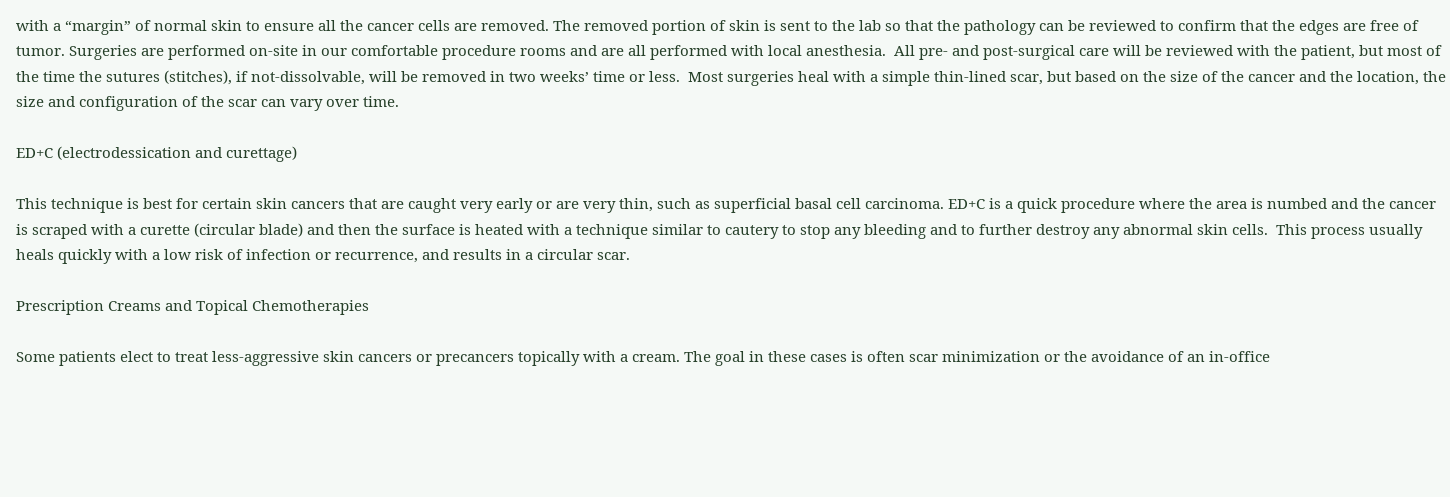with a “margin” of normal skin to ensure all the cancer cells are removed. The removed portion of skin is sent to the lab so that the pathology can be reviewed to confirm that the edges are free of tumor. Surgeries are performed on-site in our comfortable procedure rooms and are all performed with local anesthesia.  All pre- and post-surgical care will be reviewed with the patient, but most of the time the sutures (stitches), if not-dissolvable, will be removed in two weeks’ time or less.  Most surgeries heal with a simple thin-lined scar, but based on the size of the cancer and the location, the size and configuration of the scar can vary over time.

ED+C (electrodessication and curettage)

This technique is best for certain skin cancers that are caught very early or are very thin, such as superficial basal cell carcinoma. ED+C is a quick procedure where the area is numbed and the cancer is scraped with a curette (circular blade) and then the surface is heated with a technique similar to cautery to stop any bleeding and to further destroy any abnormal skin cells.  This process usually heals quickly with a low risk of infection or recurrence, and results in a circular scar.

Prescription Creams and Topical Chemotherapies

Some patients elect to treat less-aggressive skin cancers or precancers topically with a cream. The goal in these cases is often scar minimization or the avoidance of an in-office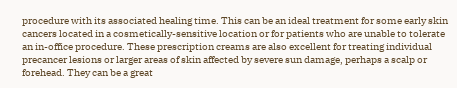procedure with its associated healing time. This can be an ideal treatment for some early skin cancers located in a cosmetically-sensitive location or for patients who are unable to tolerate an in-office procedure. These prescription creams are also excellent for treating individual precancer lesions or larger areas of skin affected by severe sun damage, perhaps a scalp or forehead. They can be a great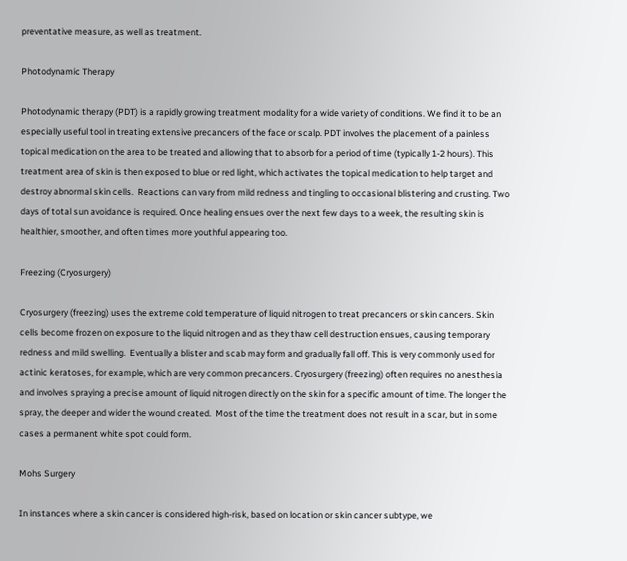preventative measure, as well as treatment.

Photodynamic Therapy

Photodynamic therapy (PDT) is a rapidly growing treatment modality for a wide variety of conditions. We find it to be an especially useful tool in treating extensive precancers of the face or scalp. PDT involves the placement of a painless topical medication on the area to be treated and allowing that to absorb for a period of time (typically 1-2 hours). This treatment area of skin is then exposed to blue or red light, which activates the topical medication to help target and destroy abnormal skin cells.  Reactions can vary from mild redness and tingling to occasional blistering and crusting. Two days of total sun avoidance is required. Once healing ensues over the next few days to a week, the resulting skin is healthier, smoother, and often times more youthful appearing too.

Freezing (Cryosurgery)

Cryosurgery (freezing) uses the extreme cold temperature of liquid nitrogen to treat precancers or skin cancers. Skin cells become frozen on exposure to the liquid nitrogen and as they thaw cell destruction ensues, causing temporary redness and mild swelling.  Eventually a blister and scab may form and gradually fall off. This is very commonly used for actinic keratoses, for example, which are very common precancers. Cryosurgery (freezing) often requires no anesthesia and involves spraying a precise amount of liquid nitrogen directly on the skin for a specific amount of time. The longer the spray, the deeper and wider the wound created.  Most of the time the treatment does not result in a scar, but in some cases a permanent white spot could form.

Mohs Surgery

In instances where a skin cancer is considered high-risk, based on location or skin cancer subtype, we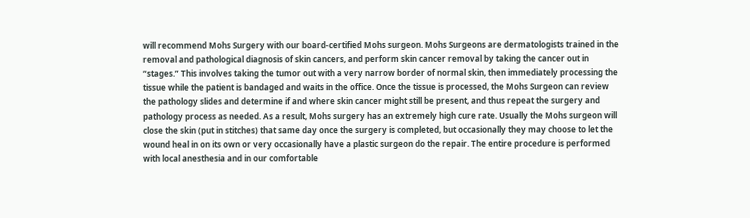will recommend Mohs Surgery with our board-certified Mohs surgeon. Mohs Surgeons are dermatologists trained in the removal and pathological diagnosis of skin cancers, and perform skin cancer removal by taking the cancer out in “stages.” This involves taking the tumor out with a very narrow border of normal skin, then immediately processing the tissue while the patient is bandaged and waits in the office. Once the tissue is processed, the Mohs Surgeon can review the pathology slides and determine if and where skin cancer might still be present, and thus repeat the surgery and pathology process as needed. As a result, Mohs surgery has an extremely high cure rate. Usually the Mohs surgeon will close the skin (put in stitches) that same day once the surgery is completed, but occasionally they may choose to let the wound heal in on its own or very occasionally have a plastic surgeon do the repair. The entire procedure is performed with local anesthesia and in our comfortable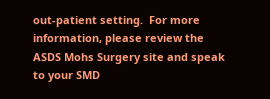out-patient setting.  For more information, please review the ASDS Mohs Surgery site and speak to your SMD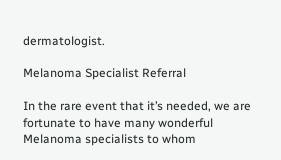dermatologist.

Melanoma Specialist Referral

In the rare event that it’s needed, we are fortunate to have many wonderful Melanoma specialists to whom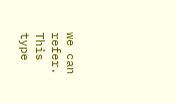we can refer. This type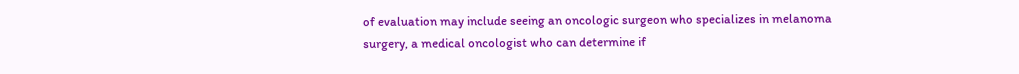of evaluation may include seeing an oncologic surgeon who specializes in melanoma surgery, a medical oncologist who can determine if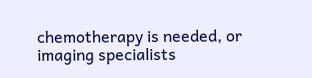chemotherapy is needed, or imaging specialists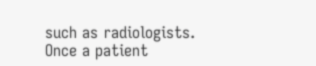such as radiologists. Once a patient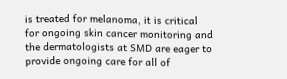is treated for melanoma, it is critical for ongoing skin cancer monitoring and the dermatologists at SMD are eager to provide ongoing care for all of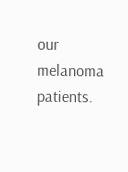our melanoma patients.